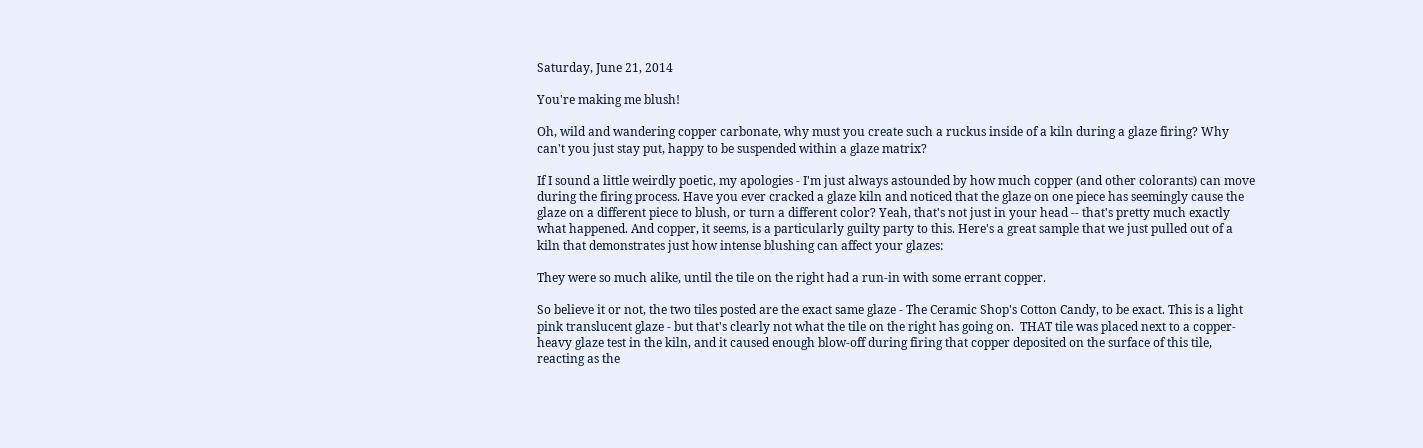Saturday, June 21, 2014

You're making me blush!

Oh, wild and wandering copper carbonate, why must you create such a ruckus inside of a kiln during a glaze firing? Why can't you just stay put, happy to be suspended within a glaze matrix?

If I sound a little weirdly poetic, my apologies - I'm just always astounded by how much copper (and other colorants) can move during the firing process. Have you ever cracked a glaze kiln and noticed that the glaze on one piece has seemingly cause the glaze on a different piece to blush, or turn a different color? Yeah, that's not just in your head -- that's pretty much exactly what happened. And copper, it seems, is a particularly guilty party to this. Here's a great sample that we just pulled out of a kiln that demonstrates just how intense blushing can affect your glazes:

They were so much alike, until the tile on the right had a run-in with some errant copper.

So believe it or not, the two tiles posted are the exact same glaze - The Ceramic Shop's Cotton Candy, to be exact. This is a light pink translucent glaze - but that's clearly not what the tile on the right has going on.  THAT tile was placed next to a copper-heavy glaze test in the kiln, and it caused enough blow-off during firing that copper deposited on the surface of this tile, reacting as the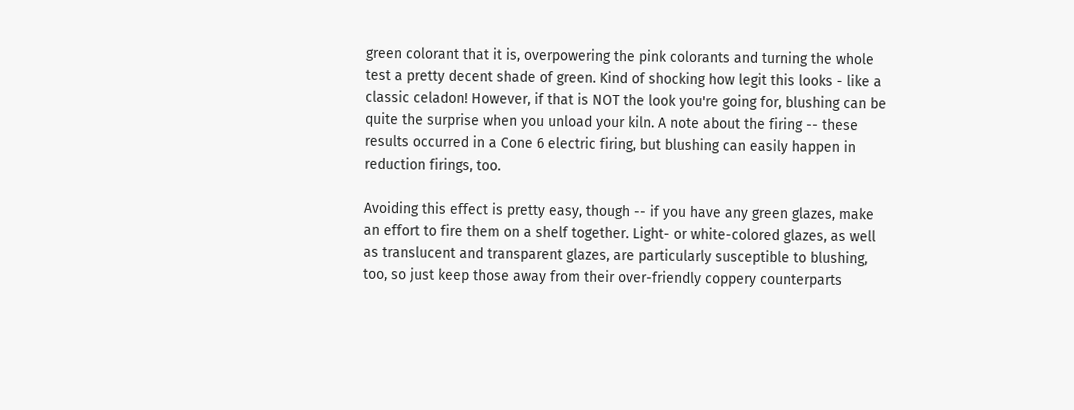green colorant that it is, overpowering the pink colorants and turning the whole test a pretty decent shade of green. Kind of shocking how legit this looks - like a classic celadon! However, if that is NOT the look you're going for, blushing can be quite the surprise when you unload your kiln. A note about the firing -- these results occurred in a Cone 6 electric firing, but blushing can easily happen in reduction firings, too.

Avoiding this effect is pretty easy, though -- if you have any green glazes, make an effort to fire them on a shelf together. Light- or white-colored glazes, as well as translucent and transparent glazes, are particularly susceptible to blushing, too, so just keep those away from their over-friendly coppery counterparts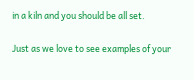in a kiln and you should be all set.

Just as we love to see examples of your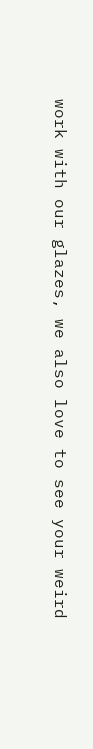work with our glazes, we also love to see your weird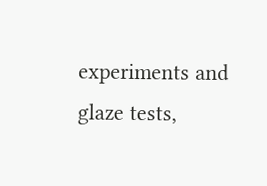experiments and glaze tests,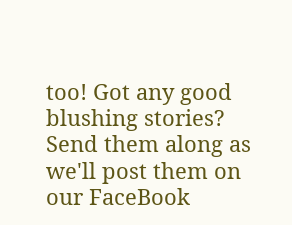too! Got any good blushing stories? Send them along as we'll post them on our FaceBook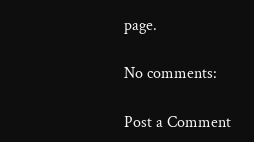page.

No comments:

Post a Comment